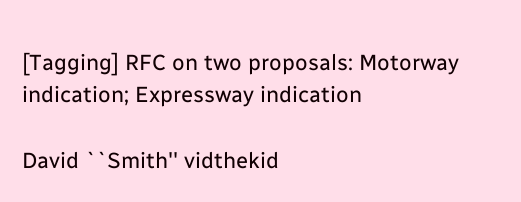[Tagging] RFC on two proposals: Motorway indication; Expressway indication

David ``Smith'' vidthekid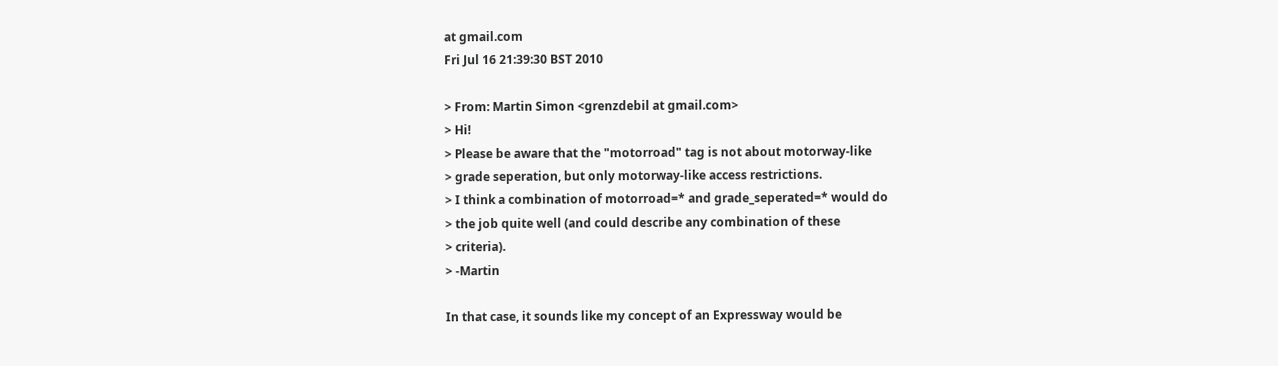at gmail.com
Fri Jul 16 21:39:30 BST 2010

> From: Martin Simon <grenzdebil at gmail.com>
> Hi!
> Please be aware that the "motorroad" tag is not about motorway-like
> grade seperation, but only motorway-like access restrictions.
> I think a combination of motorroad=* and grade_seperated=* would do
> the job quite well (and could describe any combination of these
> criteria).
> -Martin

In that case, it sounds like my concept of an Expressway would be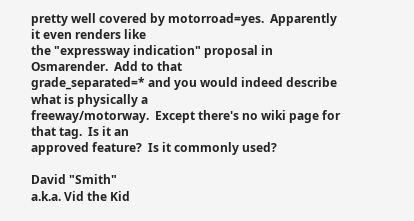pretty well covered by motorroad=yes.  Apparently it even renders like
the "expressway indication" proposal in Osmarender.  Add to that
grade_separated=* and you would indeed describe what is physically a
freeway/motorway.  Except there's no wiki page for that tag.  Is it an
approved feature?  Is it commonly used?

David "Smith"
a.k.a. Vid the Kid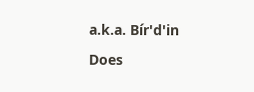a.k.a. Bír'd'in

Does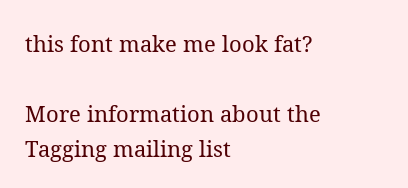this font make me look fat?

More information about the Tagging mailing list